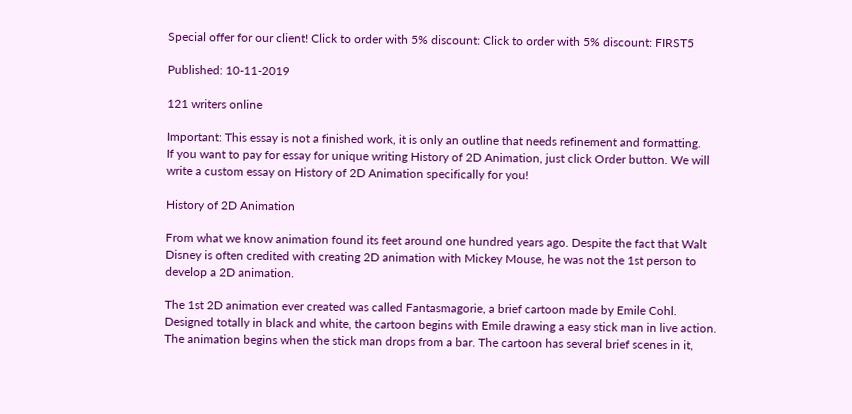Special offer for our client! Click to order with 5% discount: Click to order with 5% discount: FIRST5

Published: 10-11-2019

121 writers online

Important: This essay is not a finished work, it is only an outline that needs refinement and formatting.
If you want to pay for essay for unique writing History of 2D Animation, just click Order button. We will write a custom essay on History of 2D Animation specifically for you!

History of 2D Animation

From what we know animation found its feet around one hundred years ago. Despite the fact that Walt Disney is often credited with creating 2D animation with Mickey Mouse, he was not the 1st person to develop a 2D animation.

The 1st 2D animation ever created was called Fantasmagorie, a brief cartoon made by Emile Cohl. Designed totally in black and white, the cartoon begins with Emile drawing a easy stick man in live action. The animation begins when the stick man drops from a bar. The cartoon has several brief scenes in it,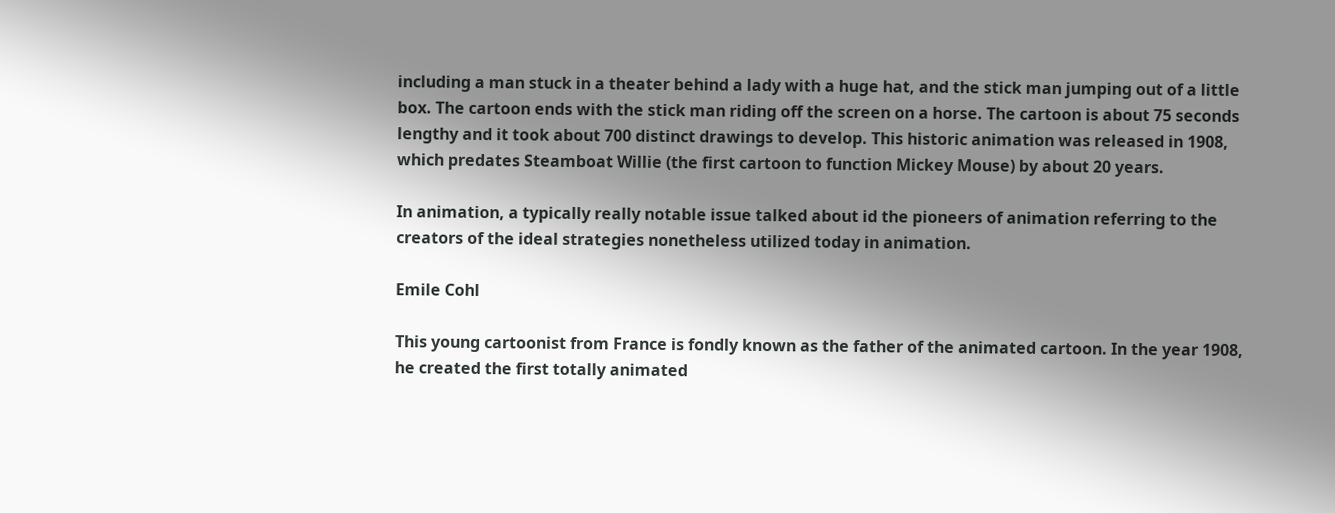including a man stuck in a theater behind a lady with a huge hat, and the stick man jumping out of a little box. The cartoon ends with the stick man riding off the screen on a horse. The cartoon is about 75 seconds lengthy and it took about 700 distinct drawings to develop. This historic animation was released in 1908, which predates Steamboat Willie (the first cartoon to function Mickey Mouse) by about 20 years.

In animation, a typically really notable issue talked about id the pioneers of animation referring to the creators of the ideal strategies nonetheless utilized today in animation.

Emile Cohl

This young cartoonist from France is fondly known as the father of the animated cartoon. In the year 1908, he created the first totally animated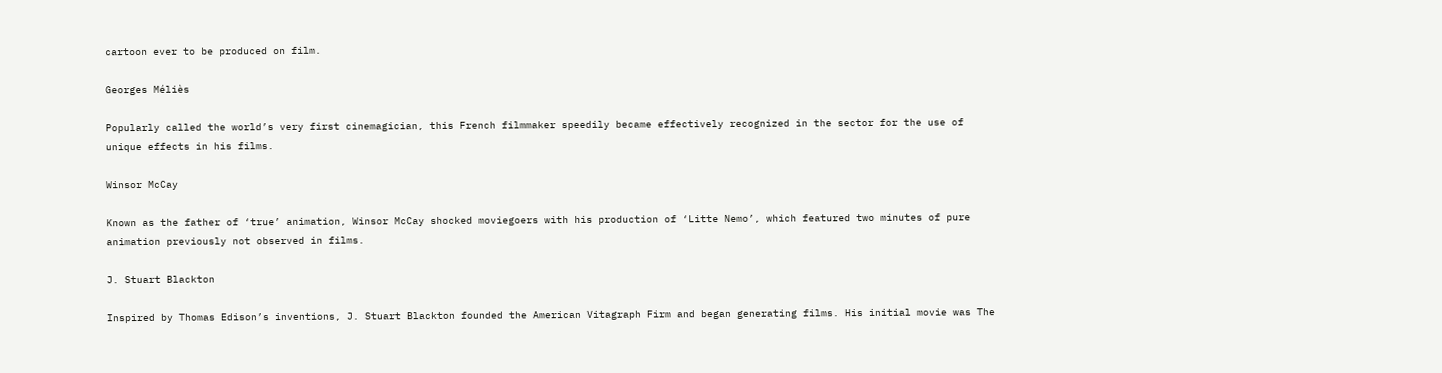cartoon ever to be produced on film.

Georges Méliès

Popularly called the world’s very first cinemagician, this French filmmaker speedily became effectively recognized in the sector for the use of unique effects in his films.

Winsor McCay

Known as the father of ‘true’ animation, Winsor McCay shocked moviegoers with his production of ‘Litte Nemo’, which featured two minutes of pure animation previously not observed in films.

J. Stuart Blackton

Inspired by Thomas Edison’s inventions, J. Stuart Blackton founded the American Vitagraph Firm and began generating films. His initial movie was The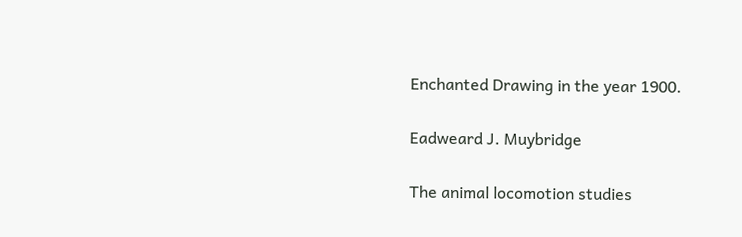Enchanted Drawing in the year 1900.

Eadweard J. Muybridge

The animal locomotion studies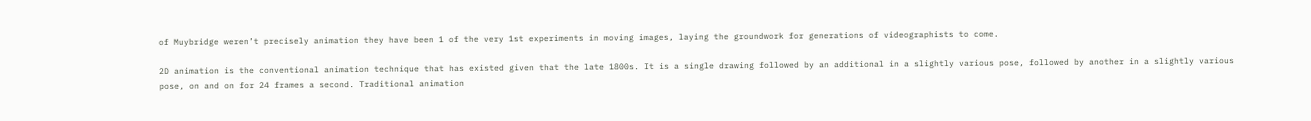of Muybridge weren’t precisely animation they have been 1 of the very 1st experiments in moving images, laying the groundwork for generations of videographists to come.

2D animation is the conventional animation technique that has existed given that the late 1800s. It is a single drawing followed by an additional in a slightly various pose, followed by another in a slightly various pose, on and on for 24 frames a second. Traditional animation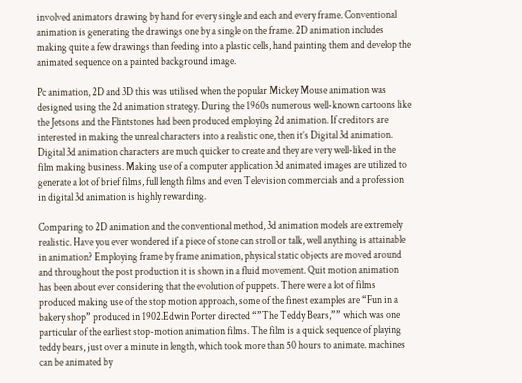involved animators drawing by hand for every single and each and every frame. Conventional animation is generating the drawings one by a single on the frame. 2D animation includes making quite a few drawings than feeding into a plastic cells, hand painting them and develop the animated sequence on a painted background image.

Pc animation, 2D and 3D this was utilised when the popular Mickey Mouse animation was designed using the 2d animation strategy. During the 1960s numerous well-known cartoons like the Jetsons and the Flintstones had been produced employing 2d animation. If creditors are interested in making the unreal characters into a realistic one, then it’s Digital 3d animation. Digital 3d animation characters are much quicker to create and they are very well-liked in the film making business. Making use of a computer application 3d animated images are utilized to generate a lot of brief films, full length films and even Television commercials and a profession in digital 3d animation is highly rewarding.

Comparing to 2D animation and the conventional method, 3d animation models are extremely realistic. Have you ever wondered if a piece of stone can stroll or talk, well anything is attainable in animation? Employing frame by frame animation, physical static objects are moved around and throughout the post production it is shown in a fluid movement. Quit motion animation has been about ever considering that the evolution of puppets. There were a lot of films produced making use of the stop motion approach, some of the finest examples are “Fun in a bakery shop” produced in 1902.Edwin Porter directed “”The Teddy Bears,”” which was one particular of the earliest stop-motion animation films. The film is a quick sequence of playing teddy bears, just over a minute in length, which took more than 50 hours to animate. machines can be animated by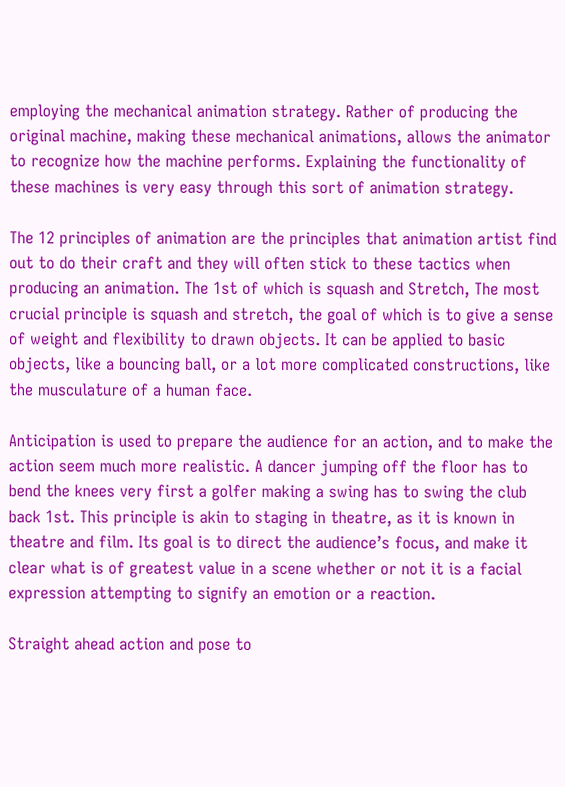employing the mechanical animation strategy. Rather of producing the original machine, making these mechanical animations, allows the animator to recognize how the machine performs. Explaining the functionality of these machines is very easy through this sort of animation strategy.

The 12 principles of animation are the principles that animation artist find out to do their craft and they will often stick to these tactics when producing an animation. The 1st of which is squash and Stretch, The most crucial principle is squash and stretch, the goal of which is to give a sense of weight and flexibility to drawn objects. It can be applied to basic objects, like a bouncing ball, or a lot more complicated constructions, like the musculature of a human face.

Anticipation is used to prepare the audience for an action, and to make the action seem much more realistic. A dancer jumping off the floor has to bend the knees very first a golfer making a swing has to swing the club back 1st. This principle is akin to staging in theatre, as it is known in theatre and film. Its goal is to direct the audience’s focus, and make it clear what is of greatest value in a scene whether or not it is a facial expression attempting to signify an emotion or a reaction.

Straight ahead action and pose to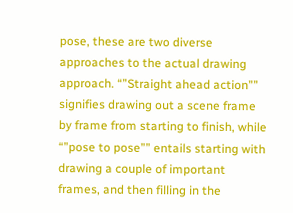pose, these are two diverse approaches to the actual drawing approach. “”Straight ahead action”” signifies drawing out a scene frame by frame from starting to finish, while “”pose to pose”” entails starting with drawing a couple of important frames, and then filling in the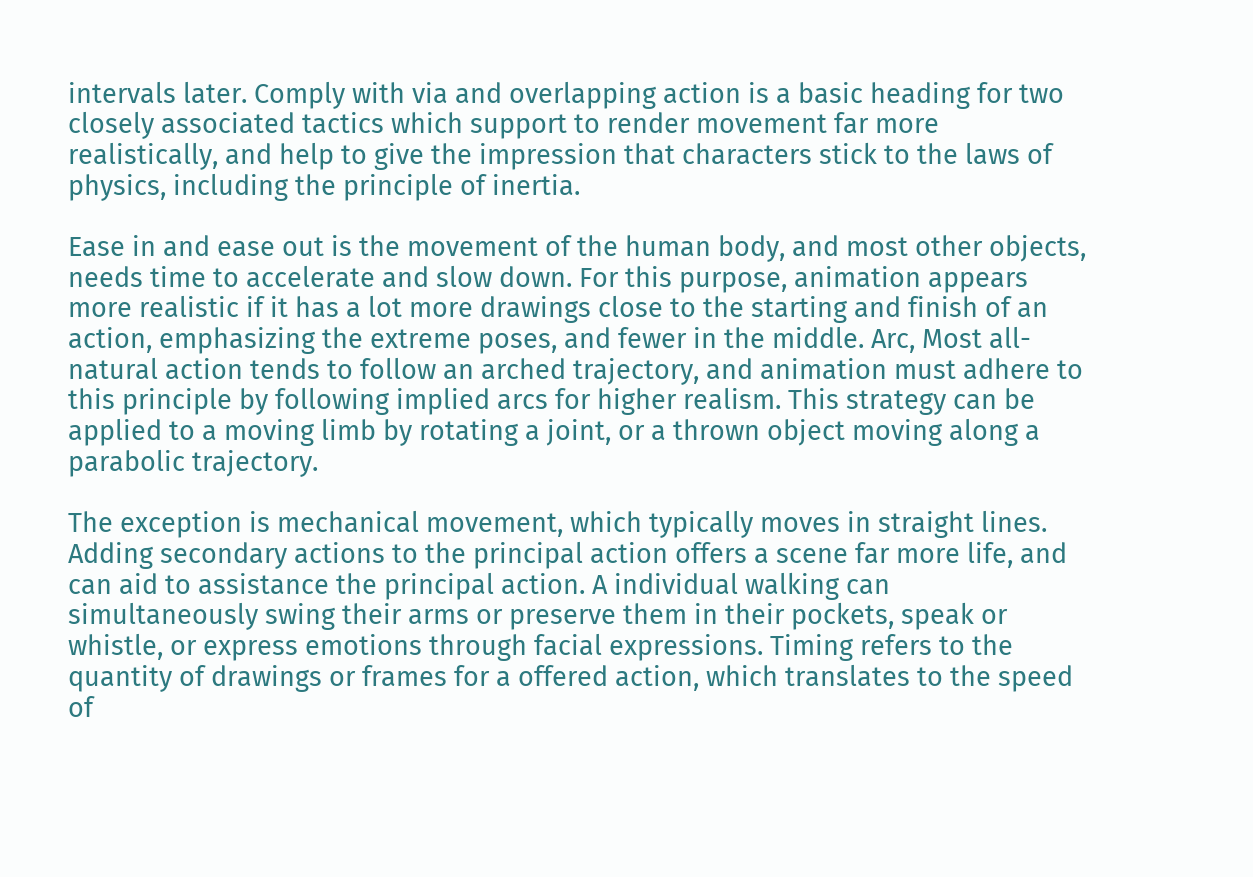intervals later. Comply with via and overlapping action is a basic heading for two closely associated tactics which support to render movement far more realistically, and help to give the impression that characters stick to the laws of physics, including the principle of inertia.

Ease in and ease out is the movement of the human body, and most other objects, needs time to accelerate and slow down. For this purpose, animation appears more realistic if it has a lot more drawings close to the starting and finish of an action, emphasizing the extreme poses, and fewer in the middle. Arc, Most all-natural action tends to follow an arched trajectory, and animation must adhere to this principle by following implied arcs for higher realism. This strategy can be applied to a moving limb by rotating a joint, or a thrown object moving along a parabolic trajectory.

The exception is mechanical movement, which typically moves in straight lines. Adding secondary actions to the principal action offers a scene far more life, and can aid to assistance the principal action. A individual walking can simultaneously swing their arms or preserve them in their pockets, speak or whistle, or express emotions through facial expressions. Timing refers to the quantity of drawings or frames for a offered action, which translates to the speed of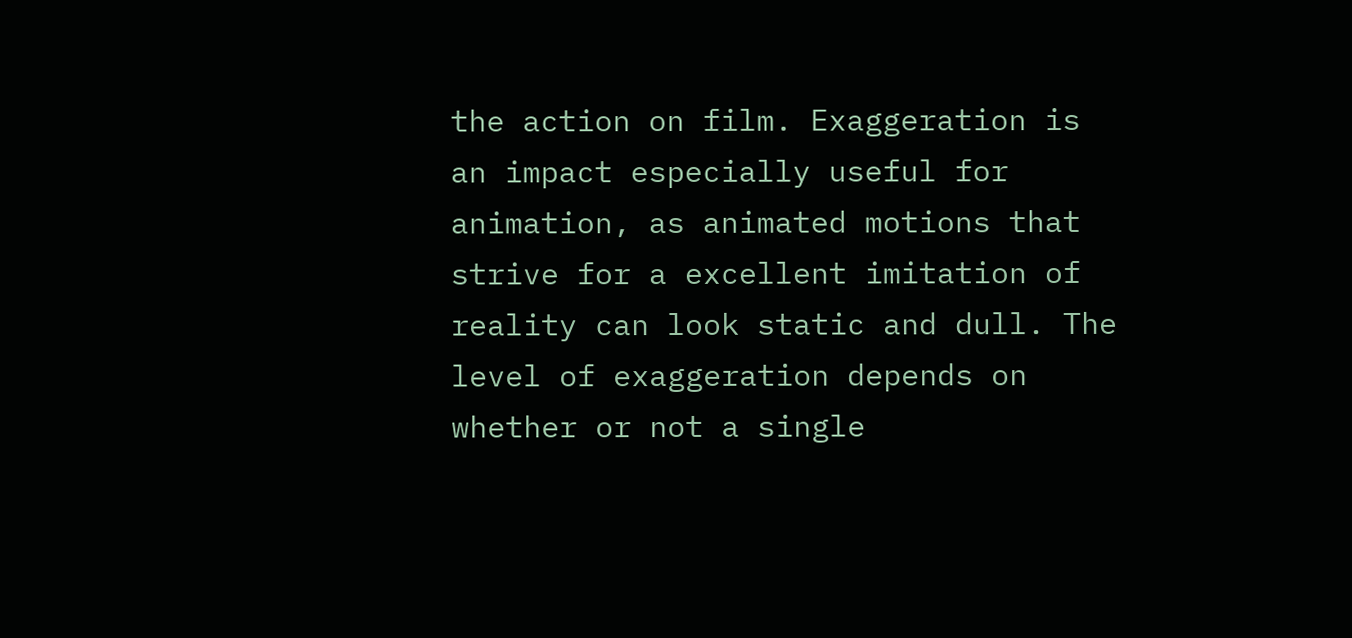the action on film. Exaggeration is an impact especially useful for animation, as animated motions that strive for a excellent imitation of reality can look static and dull. The level of exaggeration depends on whether or not a single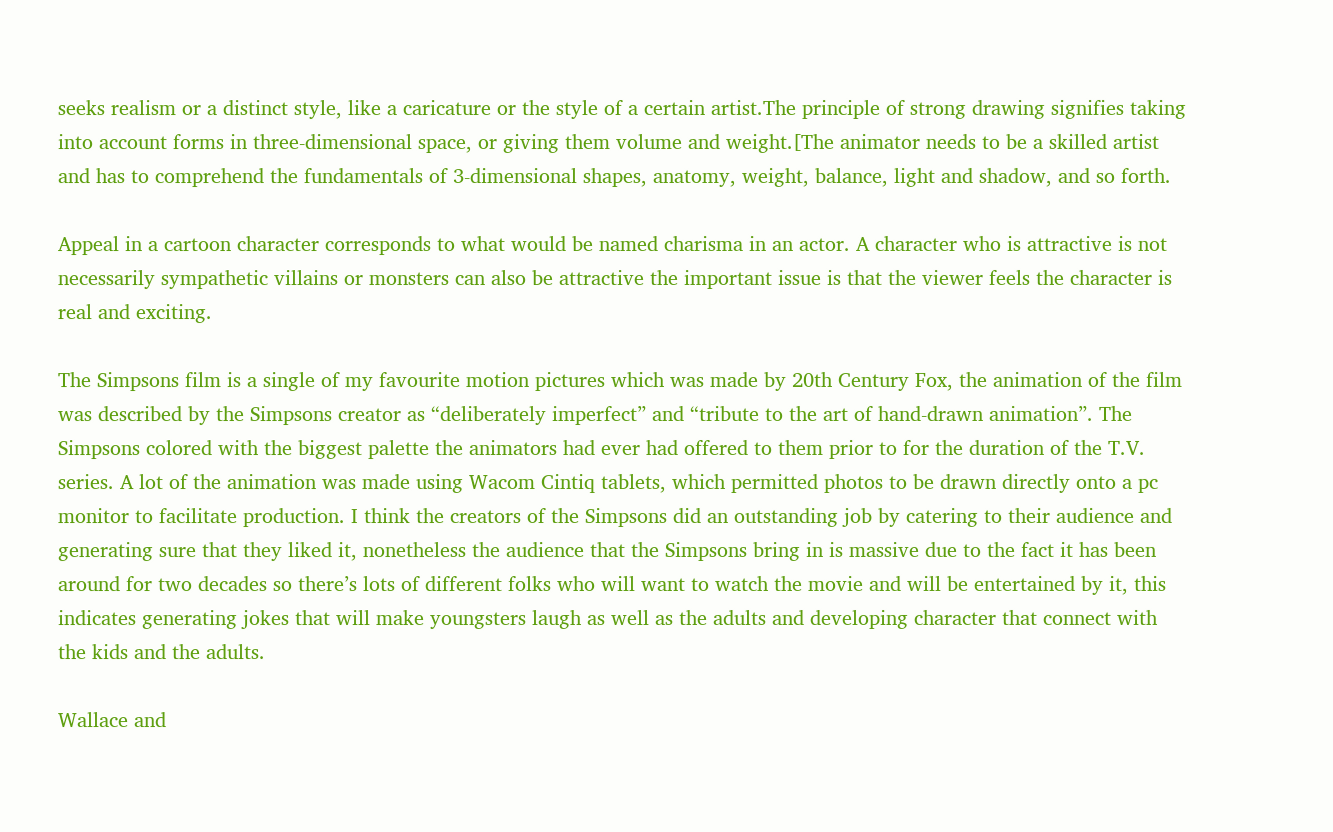seeks realism or a distinct style, like a caricature or the style of a certain artist.The principle of strong drawing signifies taking into account forms in three-dimensional space, or giving them volume and weight.[The animator needs to be a skilled artist and has to comprehend the fundamentals of 3-dimensional shapes, anatomy, weight, balance, light and shadow, and so forth.

Appeal in a cartoon character corresponds to what would be named charisma in an actor. A character who is attractive is not necessarily sympathetic villains or monsters can also be attractive the important issue is that the viewer feels the character is real and exciting.

The Simpsons film is a single of my favourite motion pictures which was made by 20th Century Fox, the animation of the film was described by the Simpsons creator as “deliberately imperfect” and “tribute to the art of hand-drawn animation”. The Simpsons colored with the biggest palette the animators had ever had offered to them prior to for the duration of the T.V. series. A lot of the animation was made using Wacom Cintiq tablets, which permitted photos to be drawn directly onto a pc monitor to facilitate production. I think the creators of the Simpsons did an outstanding job by catering to their audience and generating sure that they liked it, nonetheless the audience that the Simpsons bring in is massive due to the fact it has been around for two decades so there’s lots of different folks who will want to watch the movie and will be entertained by it, this indicates generating jokes that will make youngsters laugh as well as the adults and developing character that connect with the kids and the adults.

Wallace and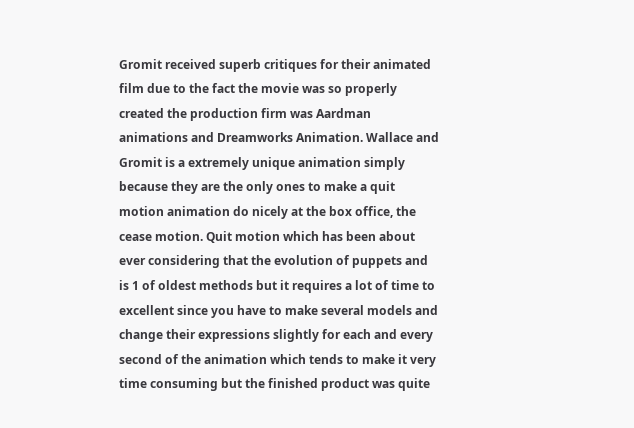Gromit received superb critiques for their animated film due to the fact the movie was so properly created the production firm was Aardman animations and Dreamworks Animation. Wallace and Gromit is a extremely unique animation simply because they are the only ones to make a quit motion animation do nicely at the box office, the cease motion. Quit motion which has been about ever considering that the evolution of puppets and is 1 of oldest methods but it requires a lot of time to excellent since you have to make several models and change their expressions slightly for each and every second of the animation which tends to make it very time consuming but the finished product was quite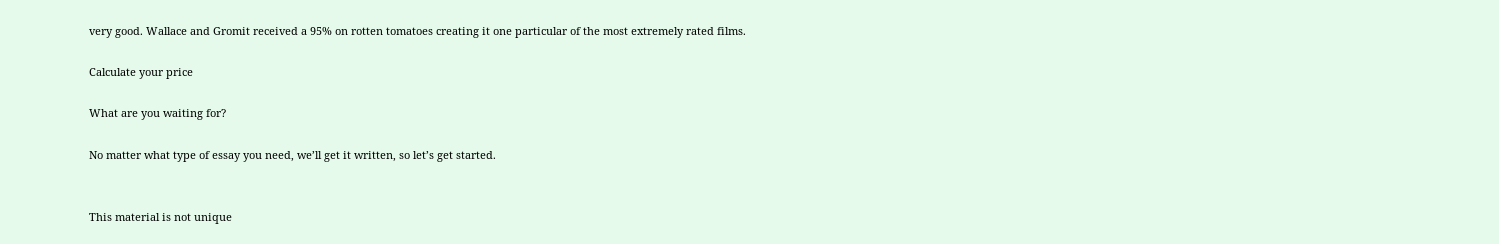very good. Wallace and Gromit received a 95% on rotten tomatoes creating it one particular of the most extremely rated films.

Calculate your price

What are you waiting for?

No matter what type of essay you need, we’ll get it written, so let’s get started.


This material is not unique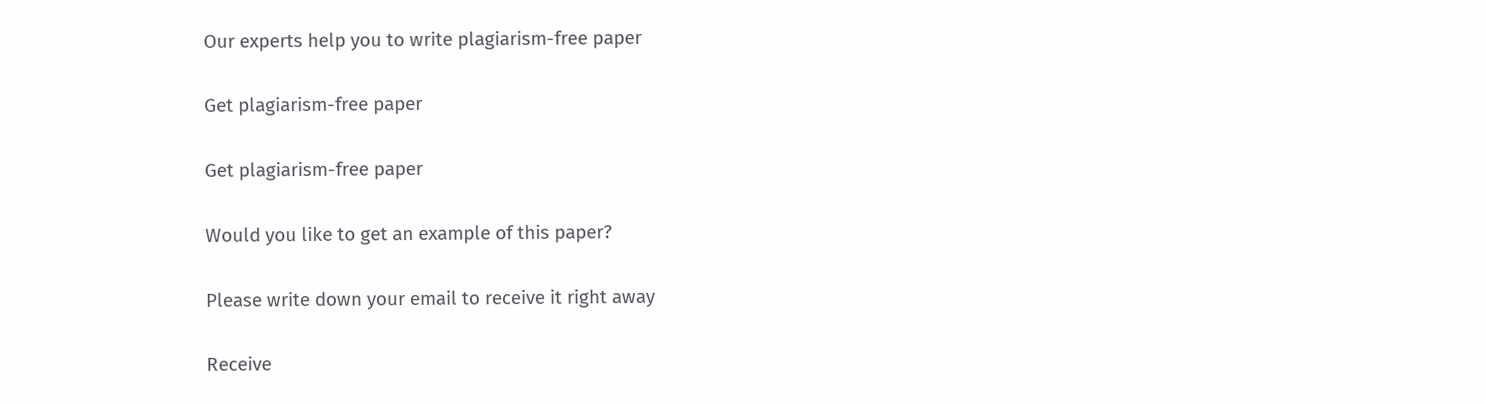Our experts help you to write plagiarism-free paper

Get plagiarism-free paper

Get plagiarism-free paper

Would you like to get an example of this paper?

Please write down your email to receive it right away

Receive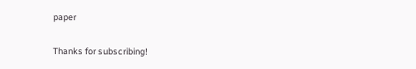paper

Thanks for subscribing!